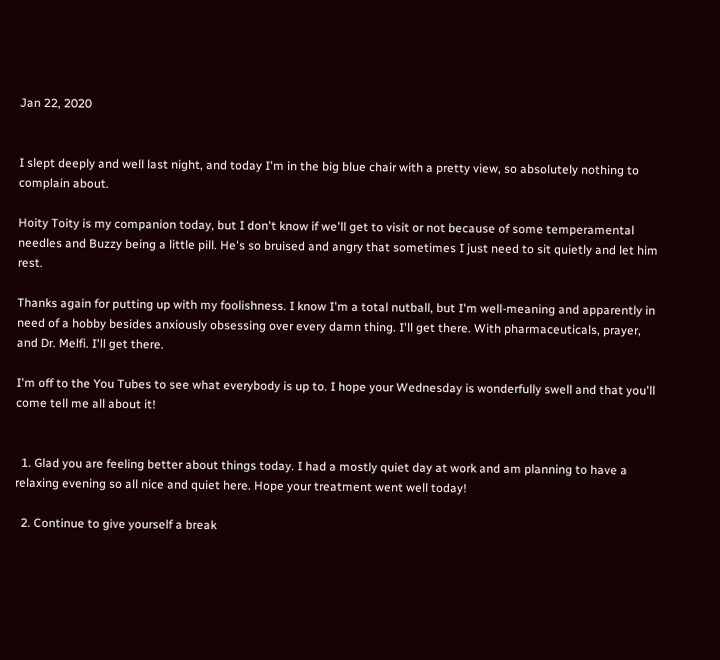Jan 22, 2020


I slept deeply and well last night, and today I'm in the big blue chair with a pretty view, so absolutely nothing to complain about.

Hoity Toity is my companion today, but I don't know if we'll get to visit or not because of some temperamental needles and Buzzy being a little pill. He's so bruised and angry that sometimes I just need to sit quietly and let him rest.

Thanks again for putting up with my foolishness. I know I'm a total nutball, but I'm well-meaning and apparently in need of a hobby besides anxiously obsessing over every damn thing. I'll get there. With pharmaceuticals, prayer, and Dr. Melfi. I'll get there.

I'm off to the You Tubes to see what everybody is up to. I hope your Wednesday is wonderfully swell and that you'll come tell me all about it!


  1. Glad you are feeling better about things today. I had a mostly quiet day at work and am planning to have a relaxing evening so all nice and quiet here. Hope your treatment went well today!

  2. Continue to give yourself a break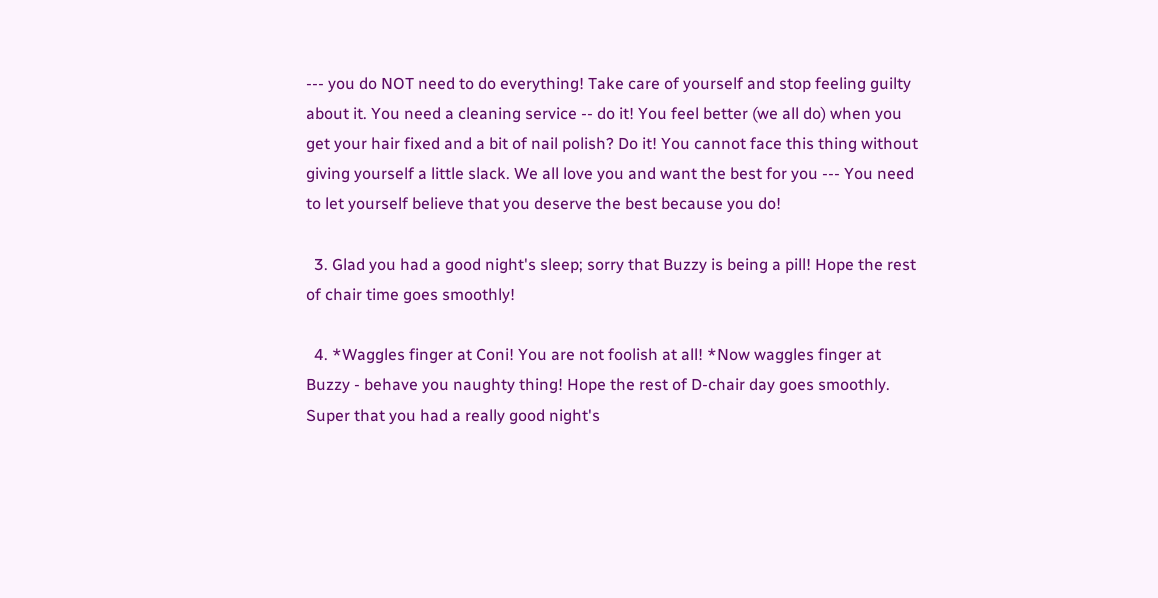--- you do NOT need to do everything! Take care of yourself and stop feeling guilty about it. You need a cleaning service -- do it! You feel better (we all do) when you get your hair fixed and a bit of nail polish? Do it! You cannot face this thing without giving yourself a little slack. We all love you and want the best for you --- You need to let yourself believe that you deserve the best because you do!

  3. Glad you had a good night's sleep; sorry that Buzzy is being a pill! Hope the rest of chair time goes smoothly!

  4. *Waggles finger at Coni! You are not foolish at all! *Now waggles finger at Buzzy - behave you naughty thing! Hope the rest of D-chair day goes smoothly. Super that you had a really good night's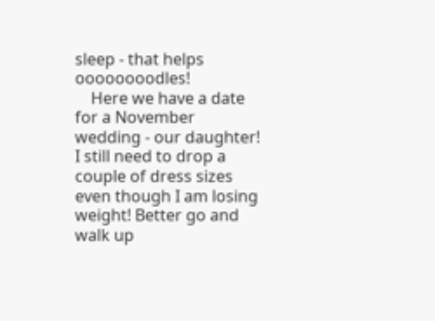sleep - that helps oooooooodles!
    Here we have a date for a November wedding - our daughter! I still need to drop a couple of dress sizes even though I am losing weight! Better go and walk up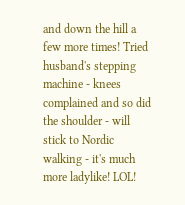and down the hill a few more times! Tried husband's stepping machine - knees complained and so did the shoulder - will stick to Nordic walking - it's much more ladylike! LOL!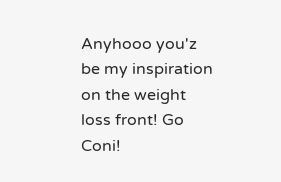Anyhooo you'z be my inspiration on the weight loss front! Go Coni!